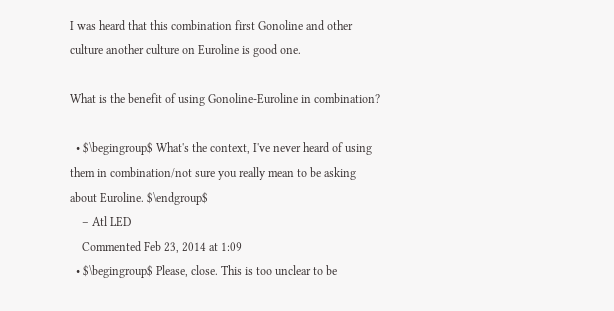I was heard that this combination first Gonoline and other culture another culture on Euroline is good one.

What is the benefit of using Gonoline-Euroline in combination?

  • $\begingroup$ What's the context, I've never heard of using them in combination/not sure you really mean to be asking about Euroline. $\endgroup$
    – Atl LED
    Commented Feb 23, 2014 at 1:09
  • $\begingroup$ Please, close. This is too unclear to be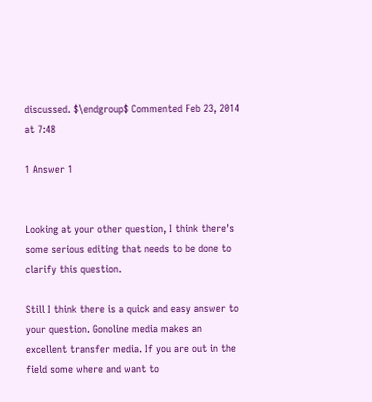discussed. $\endgroup$ Commented Feb 23, 2014 at 7:48

1 Answer 1


Looking at your other question, I think there's some serious editing that needs to be done to clarify this question.

Still I think there is a quick and easy answer to your question. Gonoline media makes an excellent transfer media. If you are out in the field some where and want to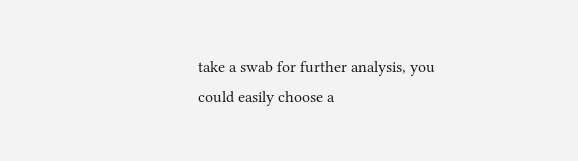take a swab for further analysis, you could easily choose a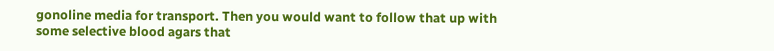gonoline media for transport. Then you would want to follow that up with some selective blood agars that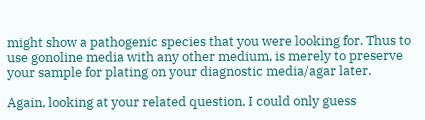might show a pathogenic species that you were looking for. Thus to use gonoline media with any other medium, is merely to preserve your sample for plating on your diagnostic media/agar later.

Again, looking at your related question, I could only guess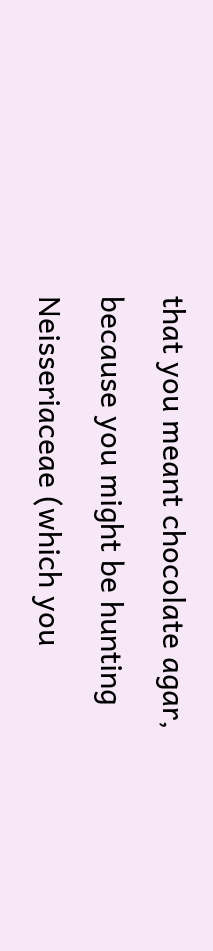that you meant chocolate agar, because you might be hunting Neisseriaceae (which you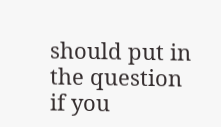should put in the question if you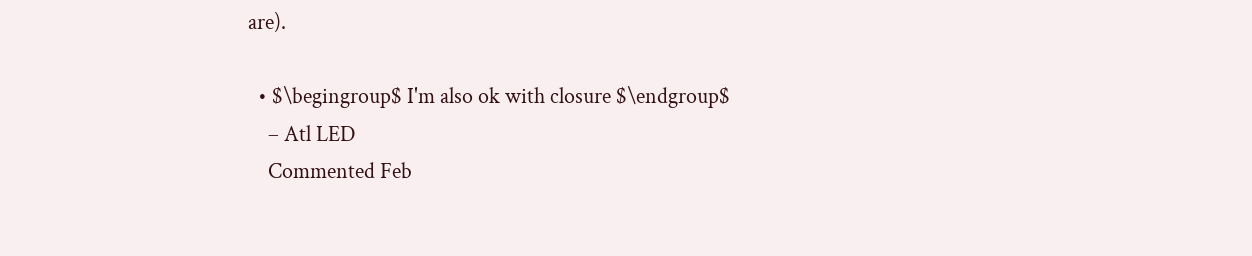are).

  • $\begingroup$ I'm also ok with closure $\endgroup$
    – Atl LED
    Commented Feb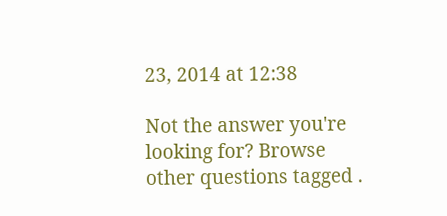23, 2014 at 12:38

Not the answer you're looking for? Browse other questions tagged .